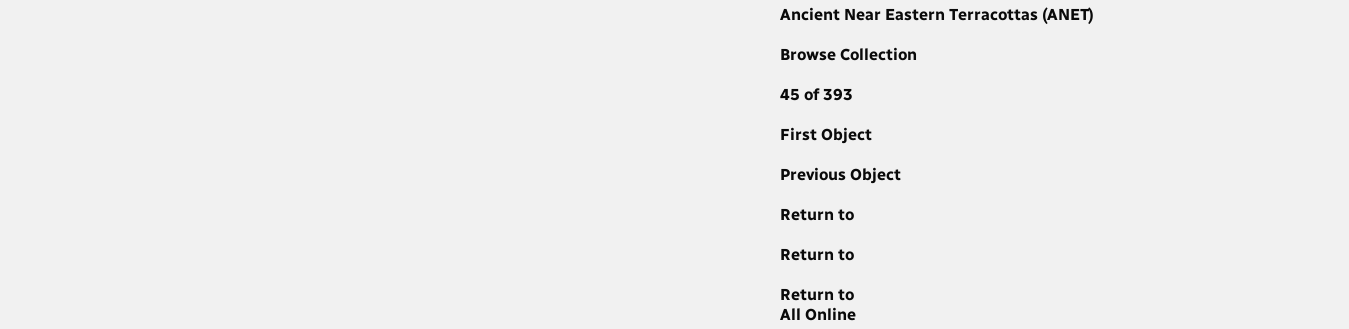Ancient Near Eastern Terracottas (ANET)

Browse Collection

45 of 393

First Object

Previous Object

Return to

Return to

Return to
All Online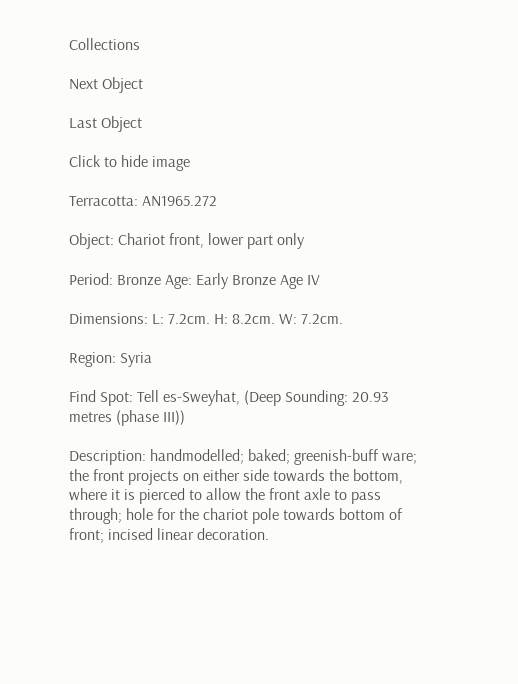Collections

Next Object

Last Object

Click to hide image

Terracotta: AN1965.272

Object: Chariot front, lower part only

Period: Bronze Age: Early Bronze Age IV

Dimensions: L: 7.2cm. H: 8.2cm. W: 7.2cm.

Region: Syria

Find Spot: Tell es-Sweyhat, (Deep Sounding: 20.93 metres (phase III))

Description: handmodelled; baked; greenish-buff ware; the front projects on either side towards the bottom, where it is pierced to allow the front axle to pass through; hole for the chariot pole towards bottom of front; incised linear decoration.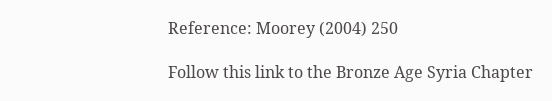Reference: Moorey (2004) 250

Follow this link to the Bronze Age Syria Chapter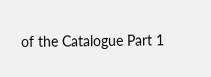of the Catalogue Part 1